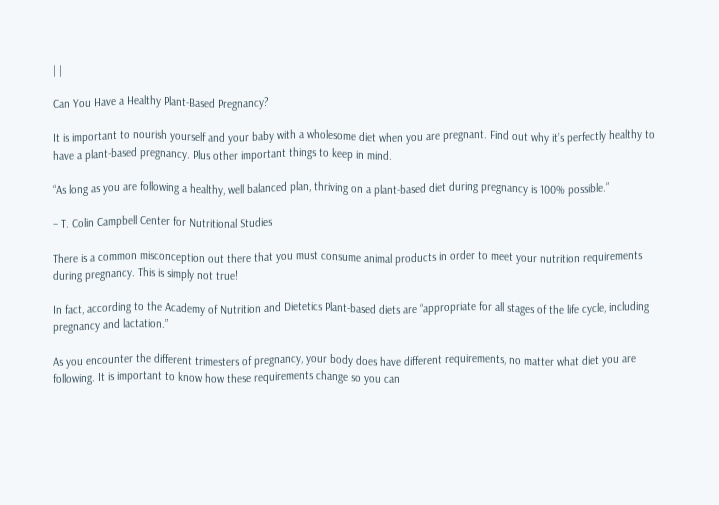| |

Can You Have a Healthy Plant-Based Pregnancy?

It is important to nourish yourself and your baby with a wholesome diet when you are pregnant. Find out why it’s perfectly healthy to have a plant-based pregnancy. Plus other important things to keep in mind.

“As long as you are following a healthy, well balanced plan, thriving on a plant-based diet during pregnancy is 100% possible.”

– T. Colin Campbell Center for Nutritional Studies

There is a common misconception out there that you must consume animal products in order to meet your nutrition requirements during pregnancy. This is simply not true!

In fact, according to the Academy of Nutrition and Dietetics Plant-based diets are “appropriate for all stages of the life cycle, including pregnancy and lactation.”

As you encounter the different trimesters of pregnancy, your body does have different requirements, no matter what diet you are following. It is important to know how these requirements change so you can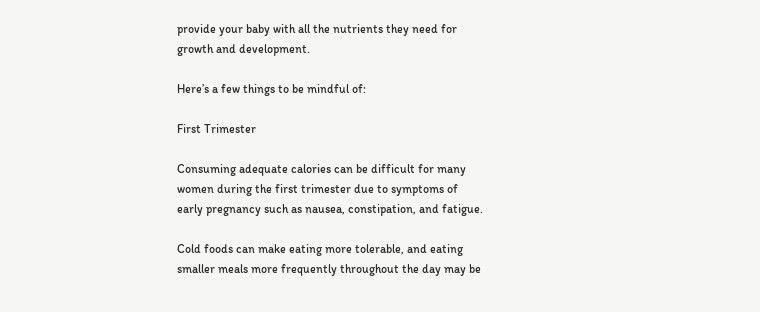provide your baby with all the nutrients they need for growth and development.

Here’s a few things to be mindful of:

First Trimester

Consuming adequate calories can be difficult for many women during the first trimester due to symptoms of early pregnancy such as nausea, constipation, and fatigue.

Cold foods can make eating more tolerable, and eating smaller meals more frequently throughout the day may be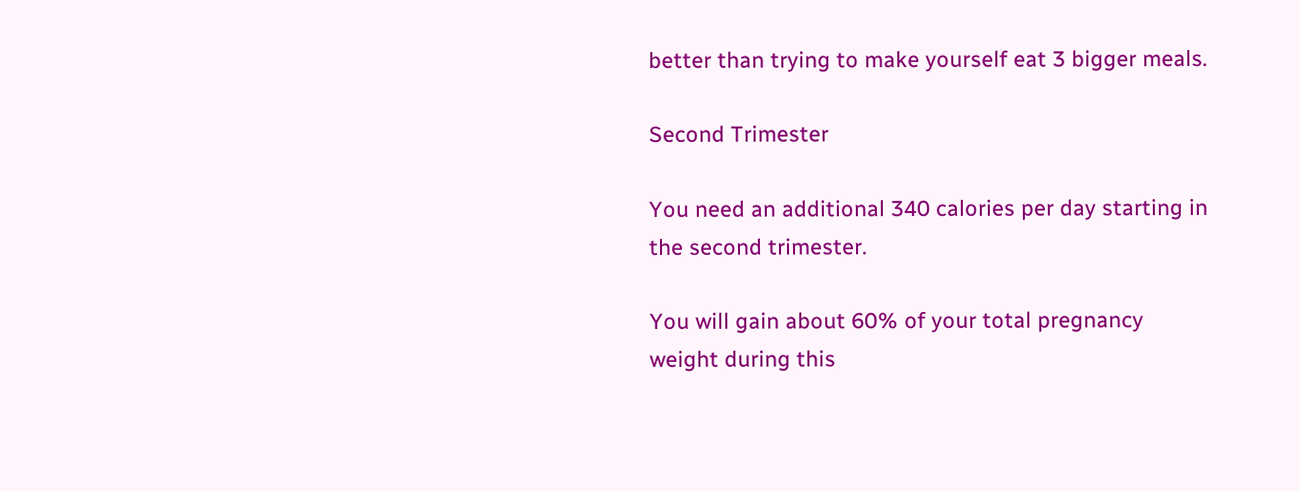better than trying to make yourself eat 3 bigger meals.

Second Trimester

You need an additional 340 calories per day starting in the second trimester.

You will gain about 60% of your total pregnancy weight during this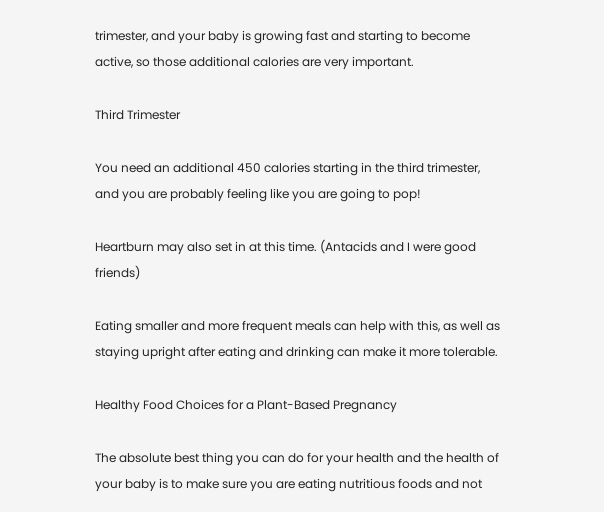trimester, and your baby is growing fast and starting to become active, so those additional calories are very important.

Third Trimester

You need an additional 450 calories starting in the third trimester, and you are probably feeling like you are going to pop!

Heartburn may also set in at this time. (Antacids and I were good friends)

Eating smaller and more frequent meals can help with this, as well as staying upright after eating and drinking can make it more tolerable.

Healthy Food Choices for a Plant-Based Pregnancy

The absolute best thing you can do for your health and the health of your baby is to make sure you are eating nutritious foods and not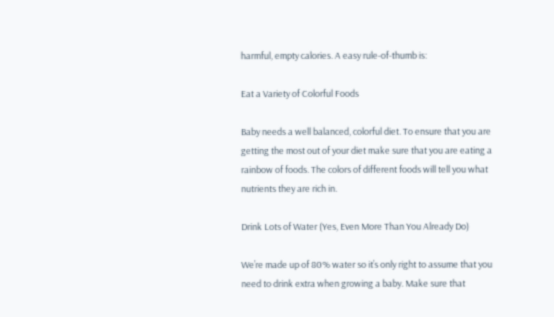harmful, empty calories. A easy rule-of-thumb is:

Eat a Variety of Colorful Foods

Baby needs a well balanced, colorful diet. To ensure that you are getting the most out of your diet make sure that you are eating a rainbow of foods. The colors of different foods will tell you what nutrients they are rich in.

Drink Lots of Water (Yes, Even More Than You Already Do)

We’re made up of 80% water so it’s only right to assume that you need to drink extra when growing a baby. Make sure that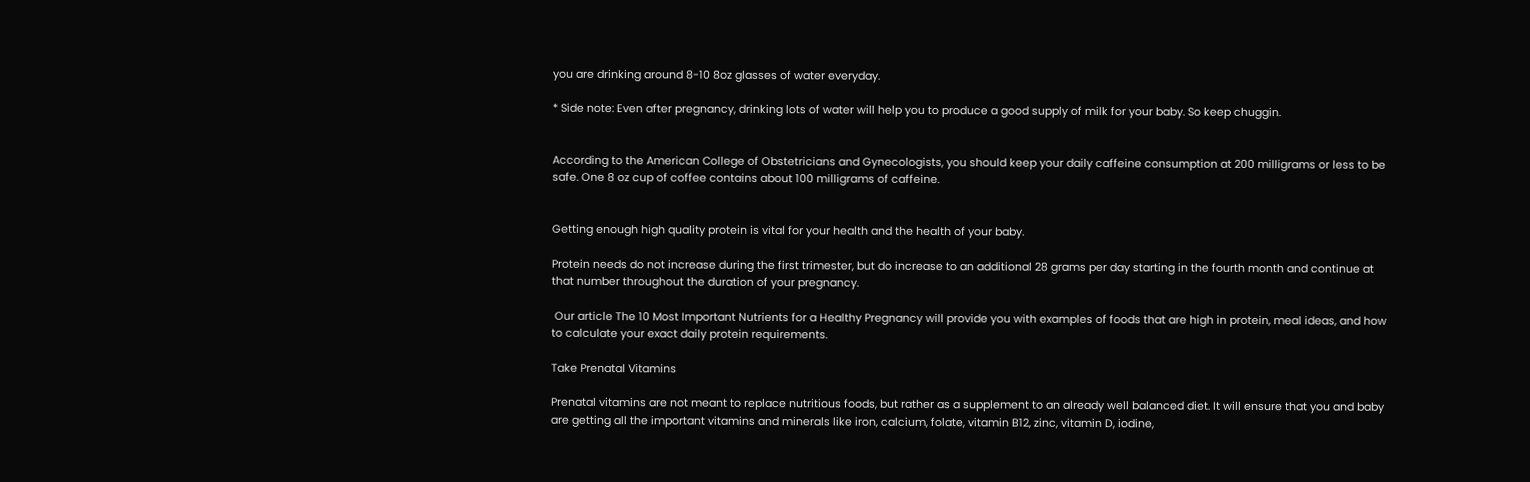you are drinking around 8-10 8oz glasses of water everyday.

* Side note: Even after pregnancy, drinking lots of water will help you to produce a good supply of milk for your baby. So keep chuggin.


According to the American College of Obstetricians and Gynecologists, you should keep your daily caffeine consumption at 200 milligrams or less to be safe. One 8 oz cup of coffee contains about 100 milligrams of caffeine.


Getting enough high quality protein is vital for your health and the health of your baby.

Protein needs do not increase during the first trimester, but do increase to an additional 28 grams per day starting in the fourth month and continue at that number throughout the duration of your pregnancy.

 Our article The 10 Most Important Nutrients for a Healthy Pregnancy will provide you with examples of foods that are high in protein, meal ideas, and how to calculate your exact daily protein requirements.

Take Prenatal Vitamins

Prenatal vitamins are not meant to replace nutritious foods, but rather as a supplement to an already well balanced diet. It will ensure that you and baby are getting all the important vitamins and minerals like iron, calcium, folate, vitamin B12, zinc, vitamin D, iodine,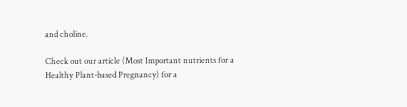and choline.

Check out our article (Most Important nutrients for a Healthy Plant-based Pregnancy) for a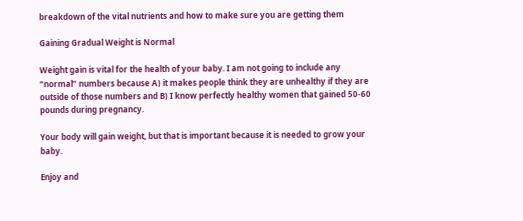breakdown of the vital nutrients and how to make sure you are getting them

Gaining Gradual Weight is Normal

Weight gain is vital for the health of your baby. I am not going to include any “normal” numbers because A) it makes people think they are unhealthy if they are outside of those numbers and B) I know perfectly healthy women that gained 50-60 pounds during pregnancy.

Your body will gain weight, but that is important because it is needed to grow your baby.

Enjoy and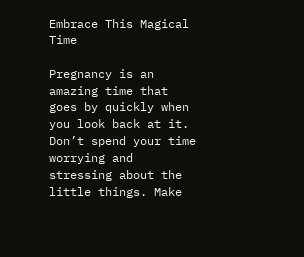Embrace This Magical Time

Pregnancy is an amazing time that goes by quickly when you look back at it. Don’t spend your time worrying and stressing about the little things. Make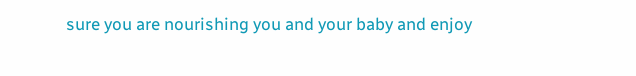sure you are nourishing you and your baby and enjoy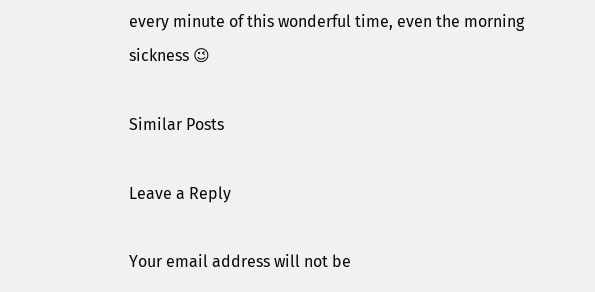every minute of this wonderful time, even the morning sickness 😉

Similar Posts

Leave a Reply

Your email address will not be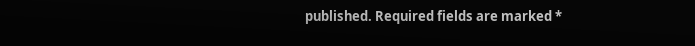published. Required fields are marked *